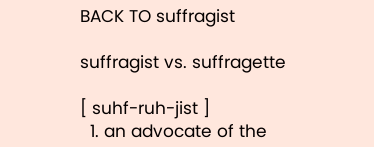BACK TO suffragist

suffragist vs. suffragette

[ suhf-ruh-jist ]
  1. an advocate of the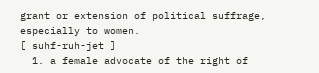grant or extension of political suffrage, especially to women.
[ suhf-ruh-jet ]
  1. a female advocate of the right of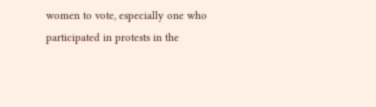women to vote, especially one who participated in protests in the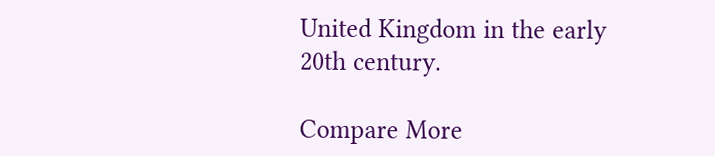United Kingdom in the early 20th century.

Compare More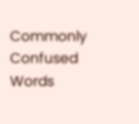Commonly Confused Words